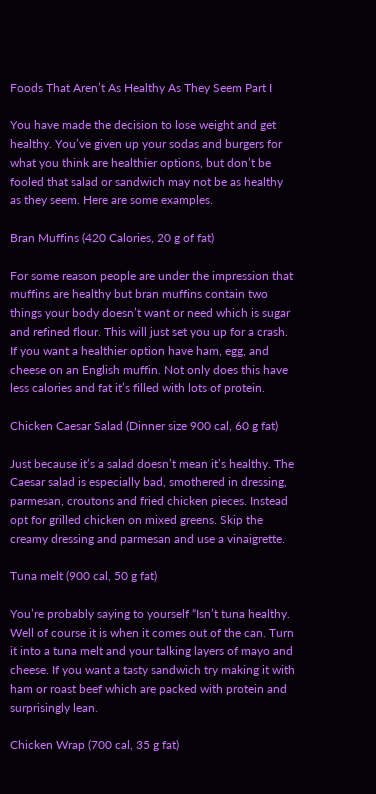Foods That Aren’t As Healthy As They Seem Part I

You have made the decision to lose weight and get healthy. You’ve given up your sodas and burgers for what you think are healthier options, but don’t be fooled that salad or sandwich may not be as healthy as they seem. Here are some examples.

Bran Muffins (420 Calories, 20 g of fat)

For some reason people are under the impression that muffins are healthy but bran muffins contain two things your body doesn’t want or need which is sugar and refined flour. This will just set you up for a crash. If you want a healthier option have ham, egg, and cheese on an English muffin. Not only does this have less calories and fat it’s filled with lots of protein.

Chicken Caesar Salad (Dinner size 900 cal, 60 g fat)

Just because it’s a salad doesn’t mean it’s healthy. The Caesar salad is especially bad, smothered in dressing, parmesan, croutons and fried chicken pieces. Instead opt for grilled chicken on mixed greens. Skip the creamy dressing and parmesan and use a vinaigrette.

Tuna melt (900 cal, 50 g fat)

You’re probably saying to yourself “Isn’t tuna healthy. Well of course it is when it comes out of the can. Turn it into a tuna melt and your talking layers of mayo and cheese. If you want a tasty sandwich try making it with ham or roast beef which are packed with protein and surprisingly lean.

Chicken Wrap (700 cal, 35 g fat)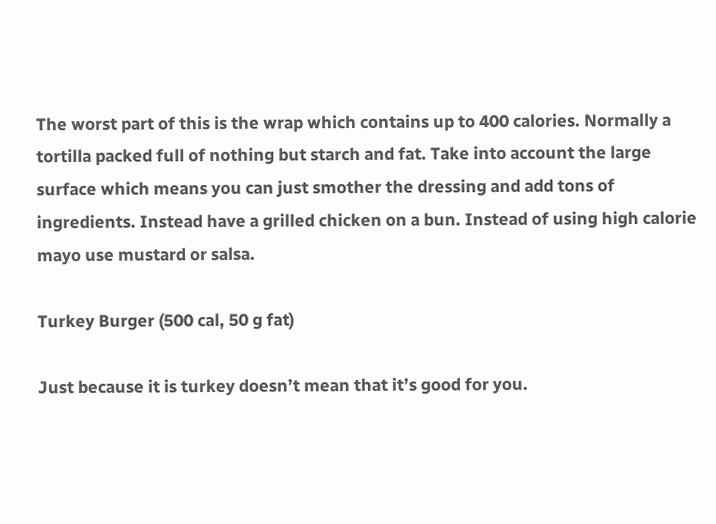The worst part of this is the wrap which contains up to 400 calories. Normally a tortilla packed full of nothing but starch and fat. Take into account the large surface which means you can just smother the dressing and add tons of ingredients. Instead have a grilled chicken on a bun. Instead of using high calorie mayo use mustard or salsa.

Turkey Burger (500 cal, 50 g fat)

Just because it is turkey doesn’t mean that it’s good for you.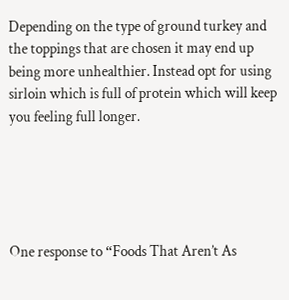Depending on the type of ground turkey and the toppings that are chosen it may end up being more unhealthier. Instead opt for using sirloin which is full of protein which will keep you feeling full longer.





One response to “Foods That Aren’t As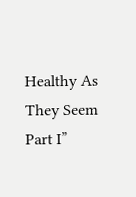Healthy As They Seem Part I”